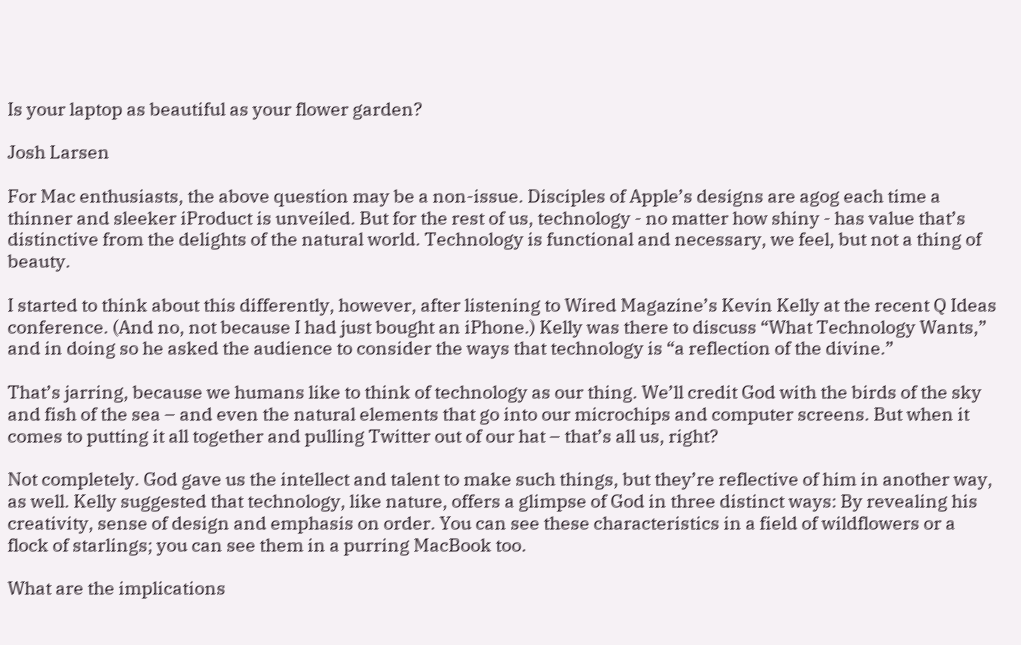Is your laptop as beautiful as your flower garden?

Josh Larsen

For Mac enthusiasts, the above question may be a non-issue. Disciples of Apple’s designs are agog each time a thinner and sleeker iProduct is unveiled. But for the rest of us, technology - no matter how shiny - has value that’s distinctive from the delights of the natural world. Technology is functional and necessary, we feel, but not a thing of beauty.

I started to think about this differently, however, after listening to Wired Magazine’s Kevin Kelly at the recent Q Ideas conference. (And no, not because I had just bought an iPhone.) Kelly was there to discuss “What Technology Wants,” and in doing so he asked the audience to consider the ways that technology is “a reflection of the divine.”

That’s jarring, because we humans like to think of technology as our thing. We’ll credit God with the birds of the sky and fish of the sea – and even the natural elements that go into our microchips and computer screens. But when it comes to putting it all together and pulling Twitter out of our hat – that’s all us, right?

Not completely. God gave us the intellect and talent to make such things, but they’re reflective of him in another way, as well. Kelly suggested that technology, like nature, offers a glimpse of God in three distinct ways: By revealing his creativity, sense of design and emphasis on order. You can see these characteristics in a field of wildflowers or a flock of starlings; you can see them in a purring MacBook too.

What are the implications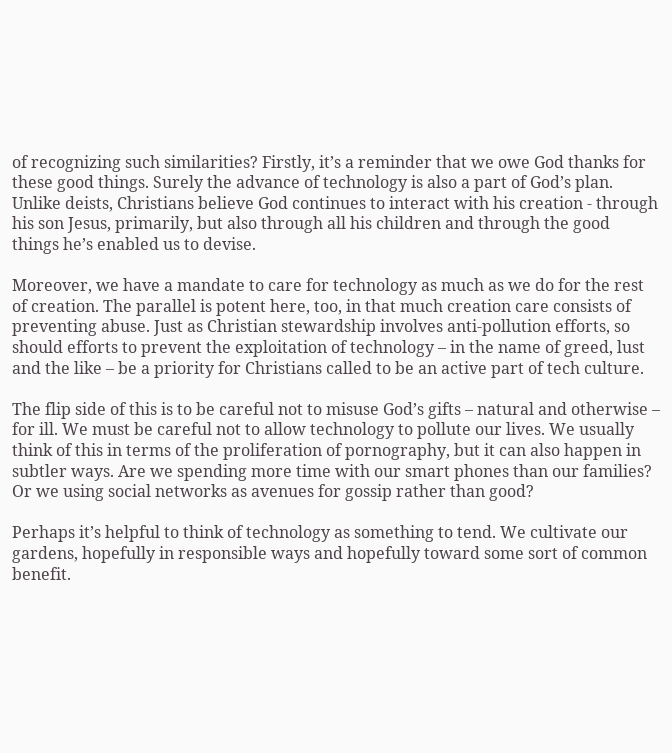of recognizing such similarities? Firstly, it’s a reminder that we owe God thanks for these good things. Surely the advance of technology is also a part of God’s plan. Unlike deists, Christians believe God continues to interact with his creation - through his son Jesus, primarily, but also through all his children and through the good things he’s enabled us to devise.

Moreover, we have a mandate to care for technology as much as we do for the rest of creation. The parallel is potent here, too, in that much creation care consists of preventing abuse. Just as Christian stewardship involves anti-pollution efforts, so should efforts to prevent the exploitation of technology – in the name of greed, lust and the like – be a priority for Christians called to be an active part of tech culture.

The flip side of this is to be careful not to misuse God’s gifts – natural and otherwise – for ill. We must be careful not to allow technology to pollute our lives. We usually think of this in terms of the proliferation of pornography, but it can also happen in subtler ways. Are we spending more time with our smart phones than our families? Or we using social networks as avenues for gossip rather than good?

Perhaps it’s helpful to think of technology as something to tend. We cultivate our gardens, hopefully in responsible ways and hopefully toward some sort of common benefit.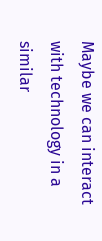Maybe we can interact with technology in a similar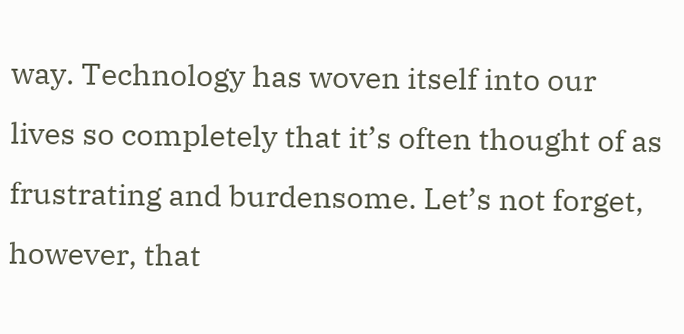way. Technology has woven itself into our lives so completely that it’s often thought of as frustrating and burdensome. Let’s not forget, however, that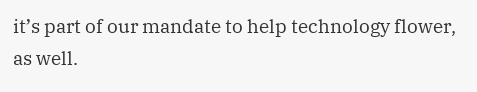it’s part of our mandate to help technology flower, as well.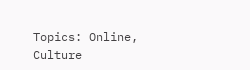Topics: Online, Culture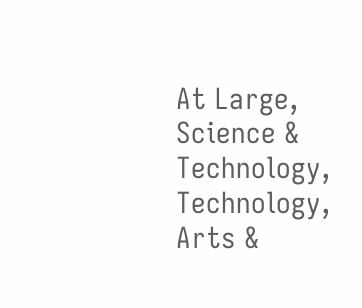At Large, Science & Technology, Technology, Arts &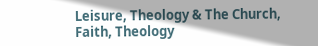Leisure, Theology & The Church, Faith, Theology